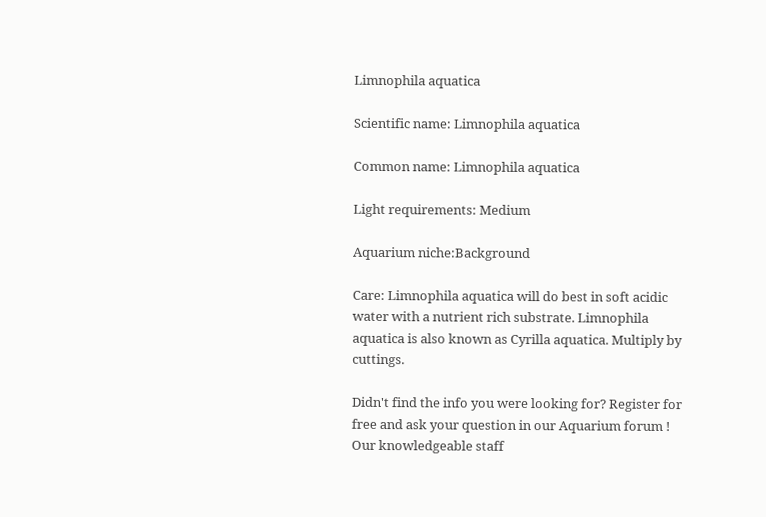Limnophila aquatica

Scientific name: Limnophila aquatica

Common name: Limnophila aquatica

Light requirements: Medium

Aquarium niche:Background

Care: Limnophila aquatica will do best in soft acidic water with a nutrient rich substrate. Limnophila aquatica is also known as Cyrilla aquatica. Multiply by cuttings.

Didn't find the info you were looking for? Register for free and ask your question in our Aquarium forum !
Our knowledgeable staff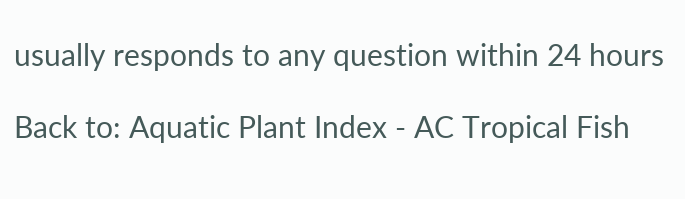usually responds to any question within 24 hours

Back to: Aquatic Plant Index - AC Tropical Fish